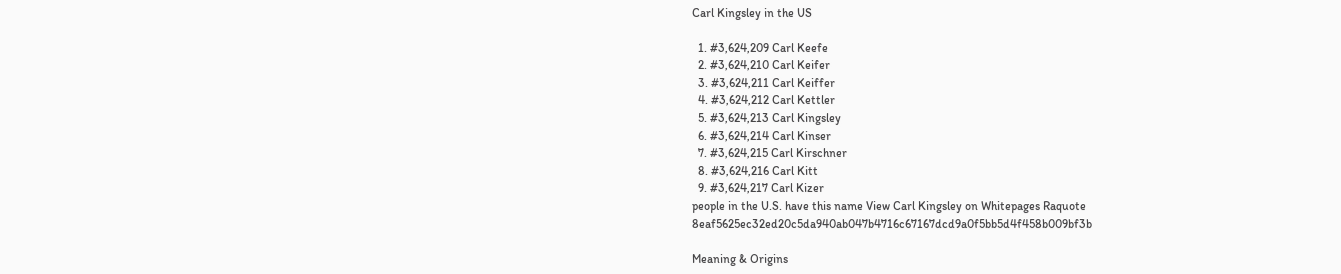Carl Kingsley in the US

  1. #3,624,209 Carl Keefe
  2. #3,624,210 Carl Keifer
  3. #3,624,211 Carl Keiffer
  4. #3,624,212 Carl Kettler
  5. #3,624,213 Carl Kingsley
  6. #3,624,214 Carl Kinser
  7. #3,624,215 Carl Kirschner
  8. #3,624,216 Carl Kitt
  9. #3,624,217 Carl Kizer
people in the U.S. have this name View Carl Kingsley on Whitepages Raquote 8eaf5625ec32ed20c5da940ab047b4716c67167dcd9a0f5bb5d4f458b009bf3b

Meaning & Origins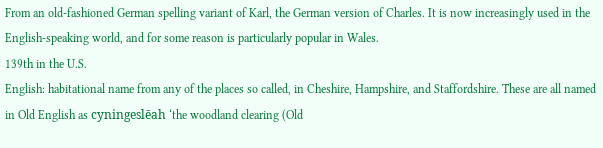From an old-fashioned German spelling variant of Karl, the German version of Charles. It is now increasingly used in the English-speaking world, and for some reason is particularly popular in Wales.
139th in the U.S.
English: habitational name from any of the places so called, in Cheshire, Hampshire, and Staffordshire. These are all named in Old English as cyningeslēah ‘the woodland clearing (Old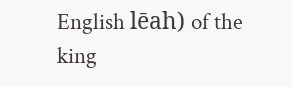English lēah) of the king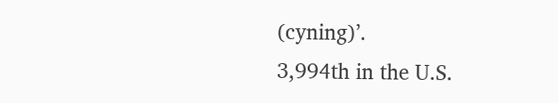(cyning)’.
3,994th in the U.S.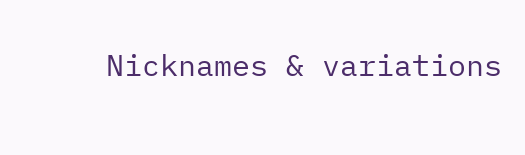Nicknames & variations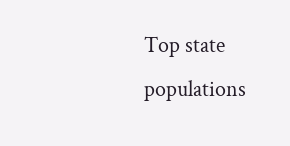Top state populations